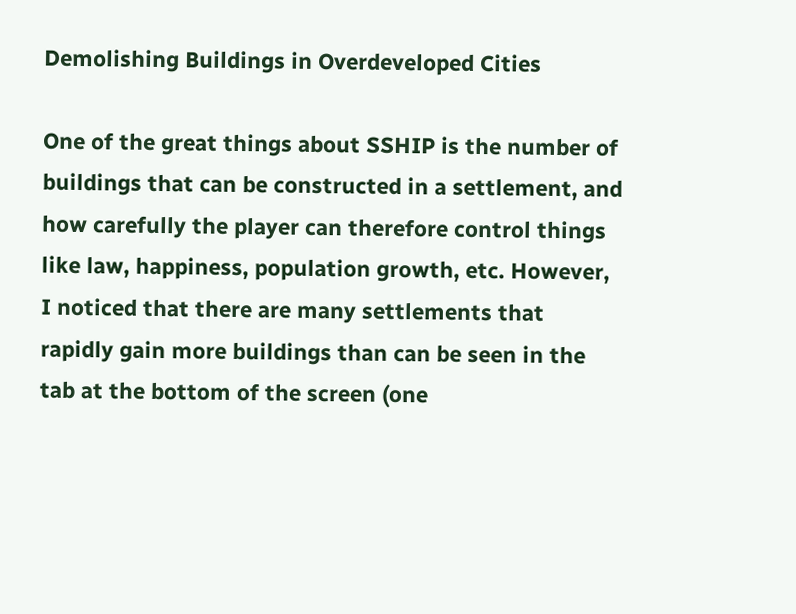Demolishing Buildings in Overdeveloped Cities

One of the great things about SSHIP is the number of buildings that can be constructed in a settlement, and how carefully the player can therefore control things like law, happiness, population growth, etc. However, I noticed that there are many settlements that rapidly gain more buildings than can be seen in the tab at the bottom of the screen (one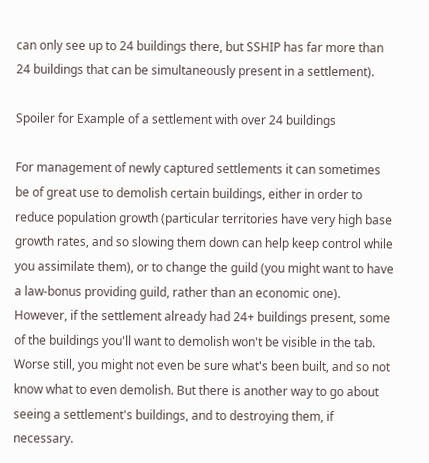can only see up to 24 buildings there, but SSHIP has far more than 24 buildings that can be simultaneously present in a settlement).

Spoiler for Example of a settlement with over 24 buildings

For management of newly captured settlements it can sometimes be of great use to demolish certain buildings, either in order to reduce population growth (particular territories have very high base growth rates, and so slowing them down can help keep control while you assimilate them), or to change the guild (you might want to have a law-bonus providing guild, rather than an economic one). However, if the settlement already had 24+ buildings present, some of the buildings you'll want to demolish won't be visible in the tab. Worse still, you might not even be sure what's been built, and so not know what to even demolish. But there is another way to go about seeing a settlement's buildings, and to destroying them, if necessary.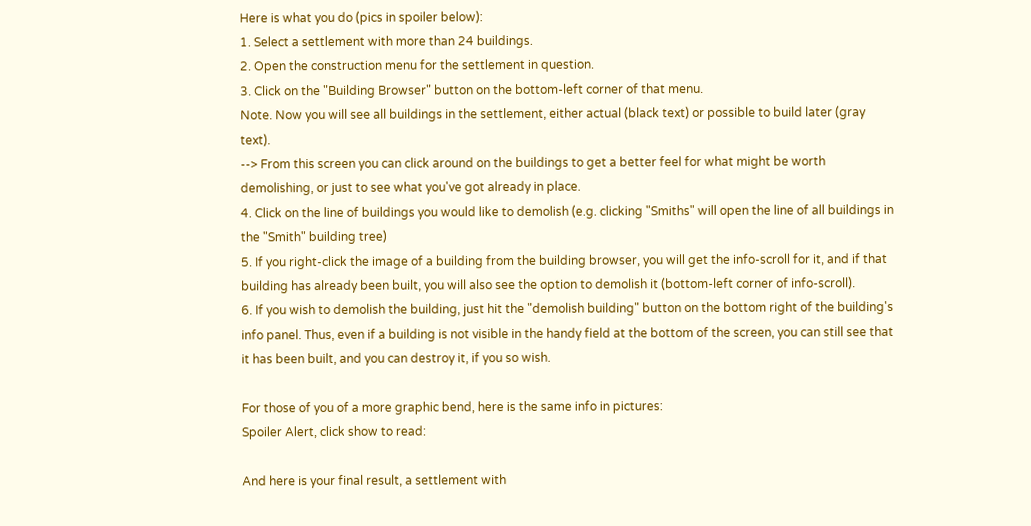Here is what you do (pics in spoiler below):
1. Select a settlement with more than 24 buildings.
2. Open the construction menu for the settlement in question.
3. Click on the "Building Browser" button on the bottom-left corner of that menu.
Note. Now you will see all buildings in the settlement, either actual (black text) or possible to build later (gray text).
--> From this screen you can click around on the buildings to get a better feel for what might be worth demolishing, or just to see what you've got already in place.
4. Click on the line of buildings you would like to demolish (e.g. clicking "Smiths" will open the line of all buildings in the "Smith" building tree)
5. If you right-click the image of a building from the building browser, you will get the info-scroll for it, and if that building has already been built, you will also see the option to demolish it (bottom-left corner of info-scroll).
6. If you wish to demolish the building, just hit the "demolish building" button on the bottom right of the building's info panel. Thus, even if a building is not visible in the handy field at the bottom of the screen, you can still see that it has been built, and you can destroy it, if you so wish.

For those of you of a more graphic bend, here is the same info in pictures:
Spoiler Alert, click show to read:

And here is your final result, a settlement with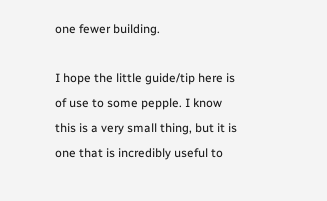one fewer building.

I hope the little guide/tip here is of use to some pepple. I know this is a very small thing, but it is one that is incredibly useful to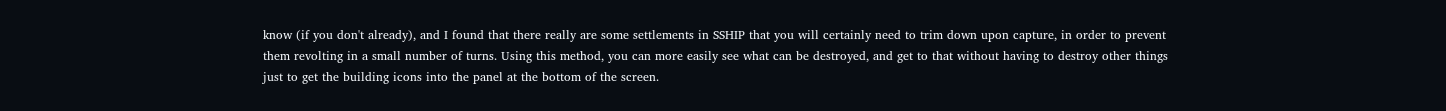know (if you don't already), and I found that there really are some settlements in SSHIP that you will certainly need to trim down upon capture, in order to prevent them revolting in a small number of turns. Using this method, you can more easily see what can be destroyed, and get to that without having to destroy other things just to get the building icons into the panel at the bottom of the screen.